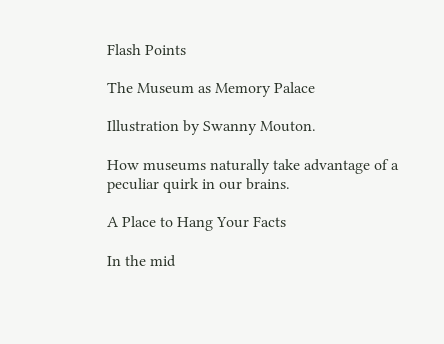Flash Points

The Museum as Memory Palace

Illustration by Swanny Mouton.

How museums naturally take advantage of a peculiar quirk in our brains.

A Place to Hang Your Facts

In the mid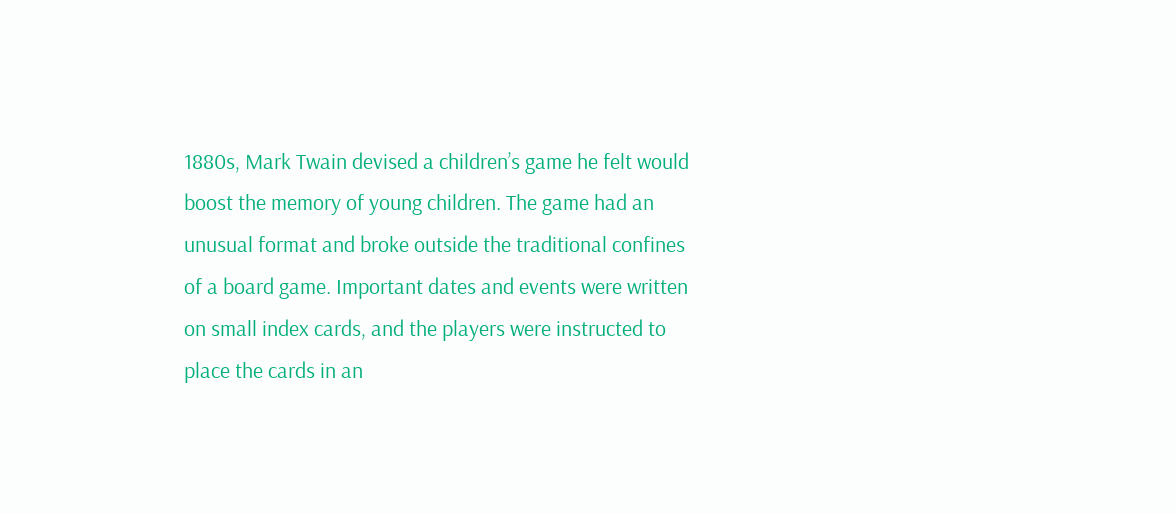1880s, Mark Twain devised a children’s game he felt would boost the memory of young children. The game had an unusual format and broke outside the traditional confines of a board game. Important dates and events were written on small index cards, and the players were instructed to place the cards in an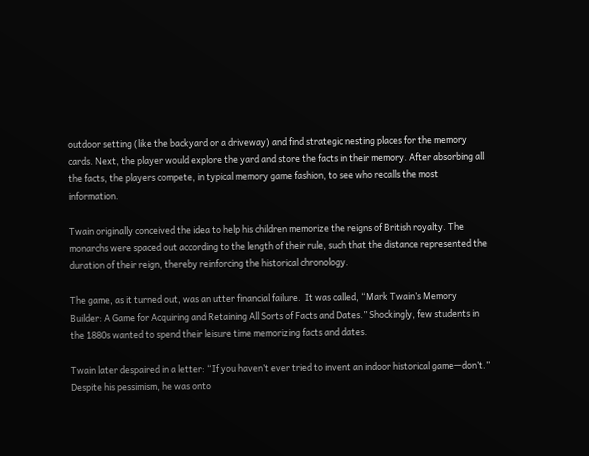outdoor setting (like the backyard or a driveway) and find strategic nesting places for the memory cards. Next, the player would explore the yard and store the facts in their memory. After absorbing all the facts, the players compete, in typical memory game fashion, to see who recalls the most information.

Twain originally conceived the idea to help his children memorize the reigns of British royalty. The monarchs were spaced out according to the length of their rule, such that the distance represented the duration of their reign, thereby reinforcing the historical chronology.

The game, as it turned out, was an utter financial failure.  It was called, “Mark Twain’s Memory Builder: A Game for Acquiring and Retaining All Sorts of Facts and Dates.” Shockingly, few students in the 1880s wanted to spend their leisure time memorizing facts and dates.

Twain later despaired in a letter: “If you haven’t ever tried to invent an indoor historical game—don’t.” Despite his pessimism, he was onto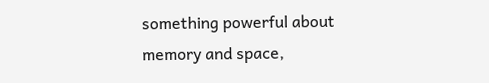something powerful about memory and space,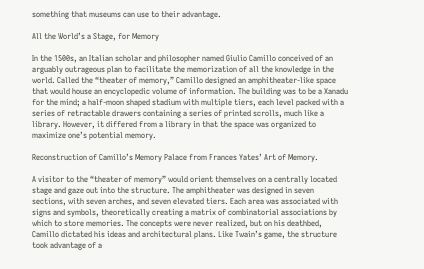something that museums can use to their advantage.

All the World’s a Stage, for Memory

In the 1500s, an Italian scholar and philosopher named Giulio Camillo conceived of an arguably outrageous plan to facilitate the memorization of all the knowledge in the world. Called the “theater of memory,” Camillo designed an amphitheater-like space that would house an encyclopedic volume of information. The building was to be a Xanadu for the mind; a half-moon shaped stadium with multiple tiers, each level packed with a series of retractable drawers containing a series of printed scrolls, much like a library. However, it differed from a library in that the space was organized to maximize one’s potential memory.

Reconstruction of Camillo’s Memory Palace from Frances Yates’ Art of Memory.

A visitor to the “theater of memory” would orient themselves on a centrally located stage and gaze out into the structure. The amphitheater was designed in seven sections, with seven arches, and seven elevated tiers. Each area was associated with signs and symbols, theoretically creating a matrix of combinatorial associations by which to store memories. The concepts were never realized, but on his deathbed, Camillo dictated his ideas and architectural plans. Like Twain’s game, the structure took advantage of a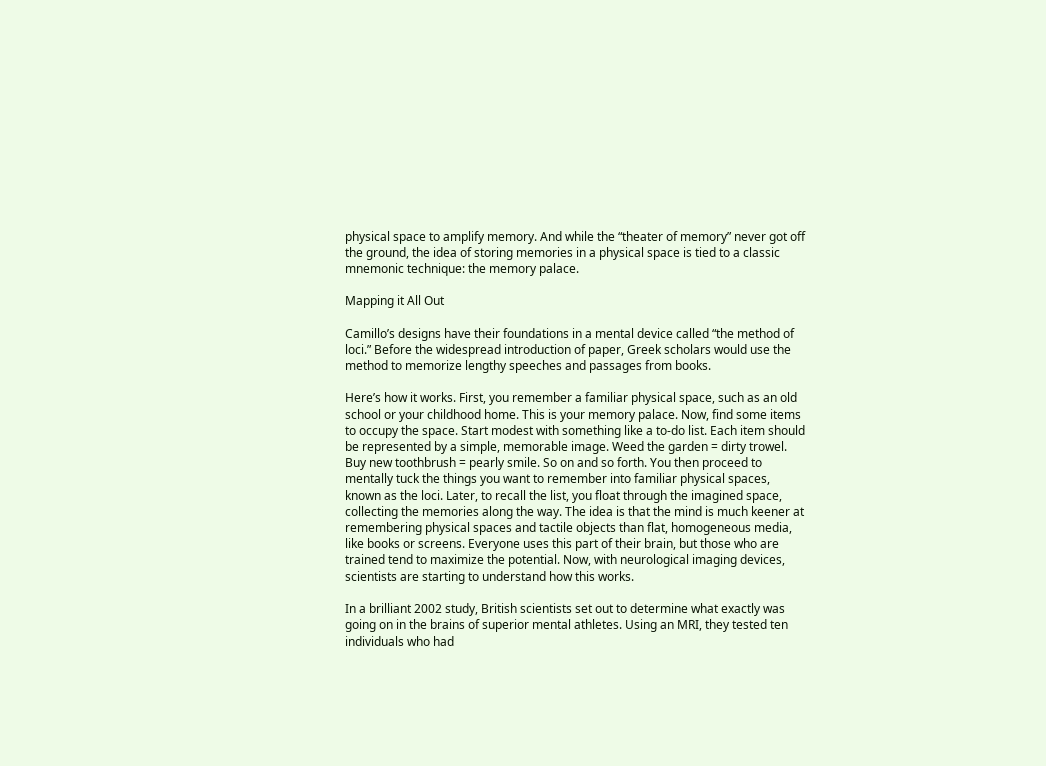physical space to amplify memory. And while the “theater of memory” never got off the ground, the idea of storing memories in a physical space is tied to a classic mnemonic technique: the memory palace.

Mapping it All Out

Camillo’s designs have their foundations in a mental device called “the method of loci.” Before the widespread introduction of paper, Greek scholars would use the method to memorize lengthy speeches and passages from books.

Here’s how it works. First, you remember a familiar physical space, such as an old school or your childhood home. This is your memory palace. Now, find some items to occupy the space. Start modest with something like a to-do list. Each item should be represented by a simple, memorable image. Weed the garden = dirty trowel. Buy new toothbrush = pearly smile. So on and so forth. You then proceed to mentally tuck the things you want to remember into familiar physical spaces, known as the loci. Later, to recall the list, you float through the imagined space, collecting the memories along the way. The idea is that the mind is much keener at remembering physical spaces and tactile objects than flat, homogeneous media, like books or screens. Everyone uses this part of their brain, but those who are trained tend to maximize the potential. Now, with neurological imaging devices, scientists are starting to understand how this works.

In a brilliant 2002 study, British scientists set out to determine what exactly was going on in the brains of superior mental athletes. Using an MRI, they tested ten individuals who had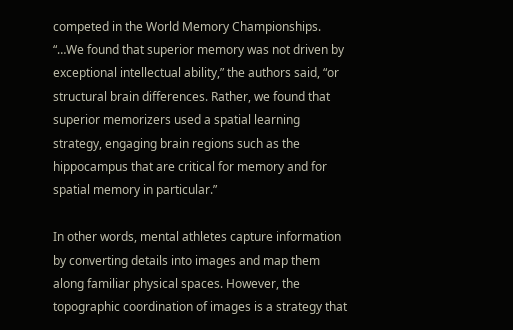competed in the World Memory Championships. “…We found that superior memory was not driven by exceptional intellectual ability,” the authors said, “or structural brain differences. Rather, we found that superior memorizers used a spatial learning strategy, engaging brain regions such as the hippocampus that are critical for memory and for spatial memory in particular.”

In other words, mental athletes capture information by converting details into images and map them along familiar physical spaces. However, the topographic coordination of images is a strategy that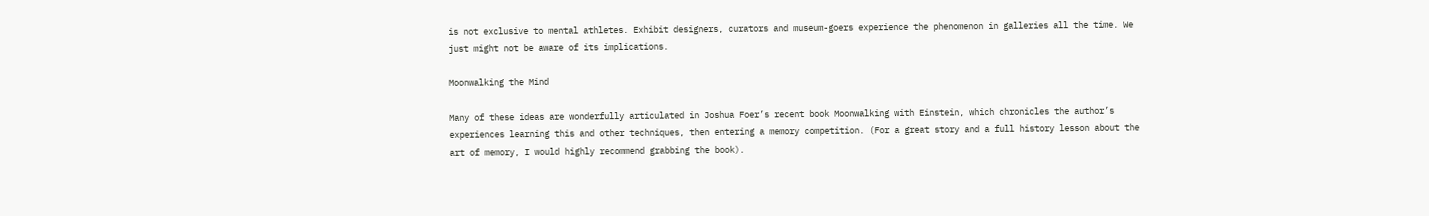is not exclusive to mental athletes. Exhibit designers, curators and museum-goers experience the phenomenon in galleries all the time. We just might not be aware of its implications.

Moonwalking the Mind

Many of these ideas are wonderfully articulated in Joshua Foer’s recent book Moonwalking with Einstein, which chronicles the author’s experiences learning this and other techniques, then entering a memory competition. (For a great story and a full history lesson about the art of memory, I would highly recommend grabbing the book).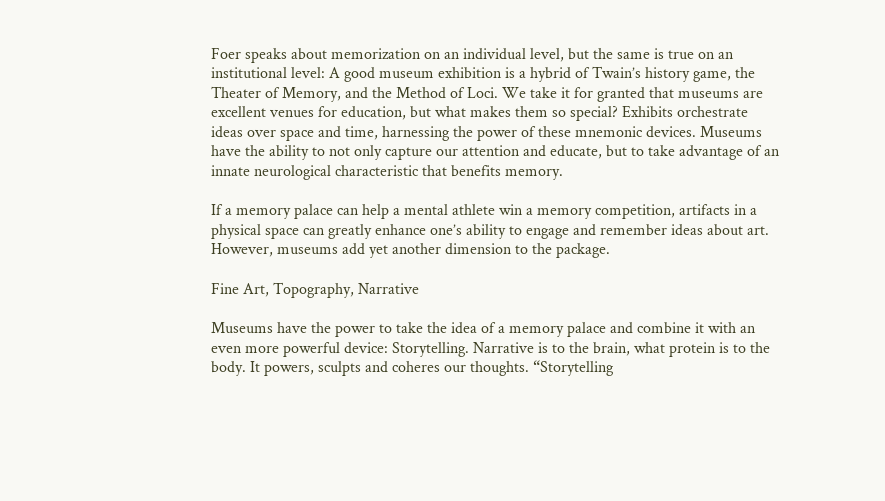Foer speaks about memorization on an individual level, but the same is true on an institutional level: A good museum exhibition is a hybrid of Twain’s history game, the Theater of Memory, and the Method of Loci. We take it for granted that museums are excellent venues for education, but what makes them so special? Exhibits orchestrate ideas over space and time, harnessing the power of these mnemonic devices. Museums have the ability to not only capture our attention and educate, but to take advantage of an innate neurological characteristic that benefits memory.

If a memory palace can help a mental athlete win a memory competition, artifacts in a physical space can greatly enhance one’s ability to engage and remember ideas about art. However, museums add yet another dimension to the package.

Fine Art, Topography, Narrative

Museums have the power to take the idea of a memory palace and combine it with an even more powerful device: Storytelling. Narrative is to the brain, what protein is to the body. It powers, sculpts and coheres our thoughts. “Storytelling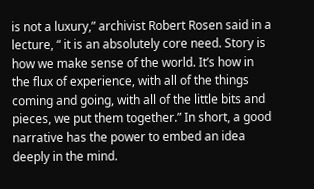is not a luxury,” archivist Robert Rosen said in a lecture, “ it is an absolutely core need. Story is how we make sense of the world. It’s how in the flux of experience, with all of the things coming and going, with all of the little bits and pieces, we put them together.” In short, a good narrative has the power to embed an idea deeply in the mind.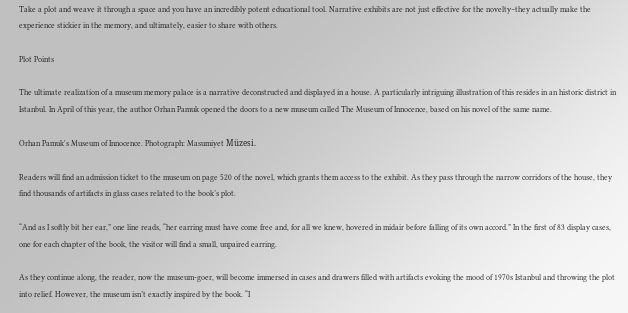Take a plot and weave it through a space and you have an incredibly potent educational tool. Narrative exhibits are not just effective for the novelty–they actually make the experience stickier in the memory, and ultimately, easier to share with others.

Plot Points

The ultimate realization of a museum memory palace is a narrative deconstructed and displayed in a house. A particularly intriguing illustration of this resides in an historic district in Istanbul. In April of this year, the author Orhan Pamuk opened the doors to a new museum called The Museum of Innocence, based on his novel of the same name.

Orhan Pamuk's Museum of Innocence. Photograph: Masumiyet Müzesi.

Readers will find an admission ticket to the museum on page 520 of the novel, which grants them access to the exhibit. As they pass through the narrow corridors of the house, they find thousands of artifacts in glass cases related to the book’s plot.

“And as I softly bit her ear,” one line reads, “her earring must have come free and, for all we knew, hovered in midair before falling of its own accord.” In the first of 83 display cases, one for each chapter of the book, the visitor will find a small, unpaired earring.

As they continue along, the reader, now the museum-goer, will become immersed in cases and drawers filled with artifacts evoking the mood of 1970s Istanbul and throwing the plot into relief. However, the museum isn’t exactly inspired by the book. “I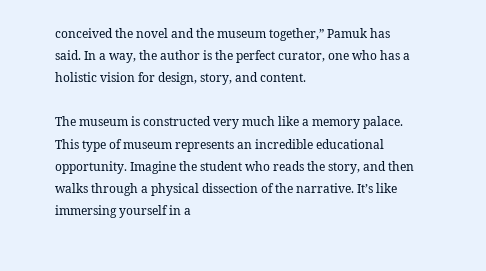conceived the novel and the museum together,” Pamuk has said. In a way, the author is the perfect curator, one who has a holistic vision for design, story, and content.

The museum is constructed very much like a memory palace. This type of museum represents an incredible educational opportunity. Imagine the student who reads the story, and then walks through a physical dissection of the narrative. It’s like immersing yourself in a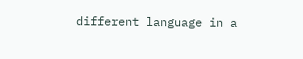different language in a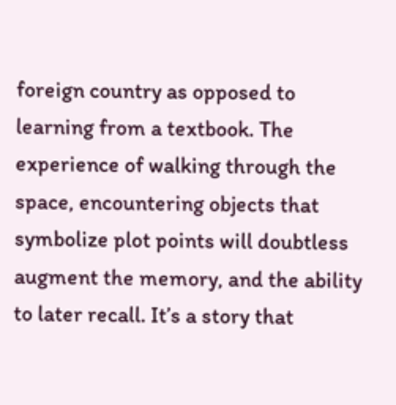foreign country as opposed to learning from a textbook. The experience of walking through the space, encountering objects that symbolize plot points will doubtless augment the memory, and the ability to later recall. It’s a story that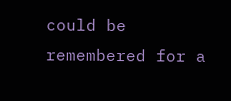could be remembered for a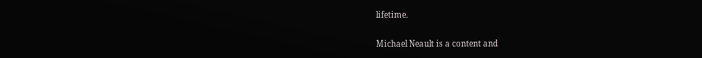lifetime.

Michael Neault is a content and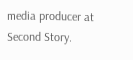media producer at Second Story.